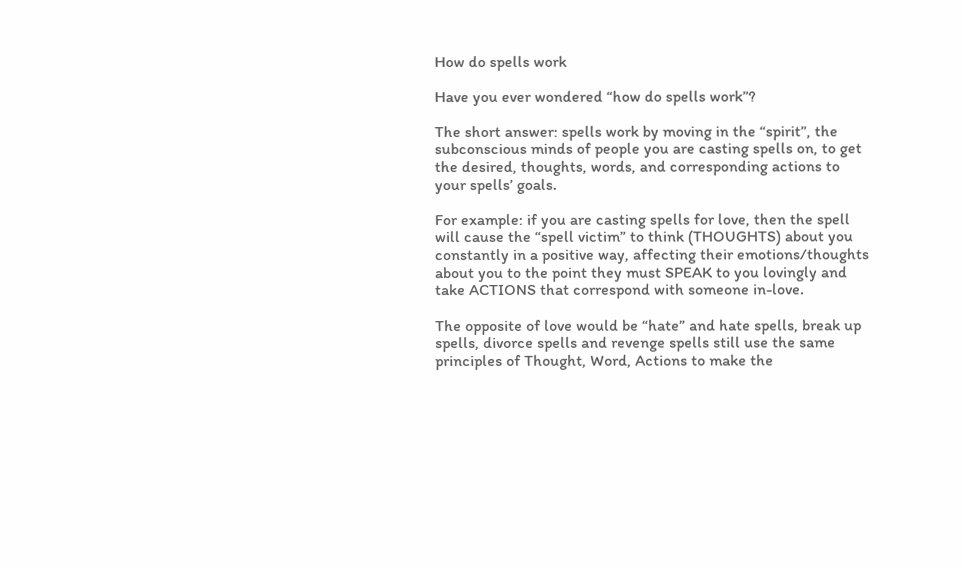How do spells work

Have you ever wondered “how do spells work”?

The short answer: spells work by moving in the “spirit”, the subconscious minds of people you are casting spells on, to get the desired, thoughts, words, and corresponding actions to your spells’ goals.

For example: if you are casting spells for love, then the spell will cause the “spell victim” to think (THOUGHTS) about you constantly in a positive way, affecting their emotions/thoughts about you to the point they must SPEAK to you lovingly and take ACTIONS that correspond with someone in-love.

The opposite of love would be “hate” and hate spells, break up spells, divorce spells and revenge spells still use the same principles of Thought, Word, Actions to make the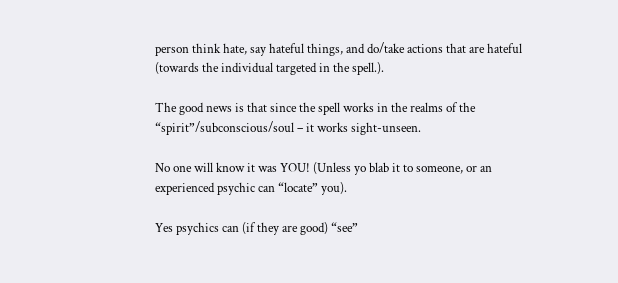person think hate, say hateful things, and do/take actions that are hateful (towards the individual targeted in the spell.).

The good news is that since the spell works in the realms of the “spirit”/subconscious/soul – it works sight-unseen.

No one will know it was YOU! (Unless yo blab it to someone, or an experienced psychic can “locate” you).

Yes psychics can (if they are good) “see”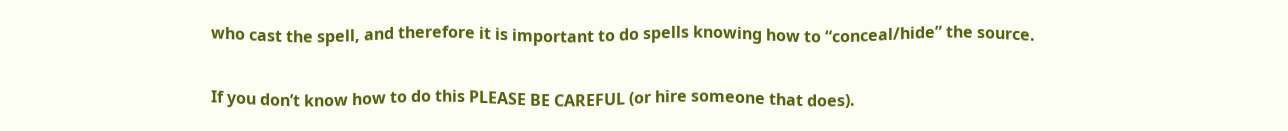who cast the spell, and therefore it is important to do spells knowing how to “conceal/hide” the source.

If you don’t know how to do this PLEASE BE CAREFUL (or hire someone that does).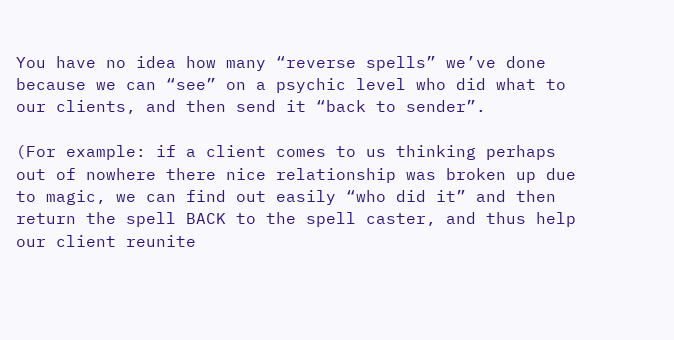You have no idea how many “reverse spells” we’ve done because we can “see” on a psychic level who did what to our clients, and then send it “back to sender”.

(For example: if a client comes to us thinking perhaps out of nowhere there nice relationship was broken up due to magic, we can find out easily “who did it” and then return the spell BACK to the spell caster, and thus help our client reunite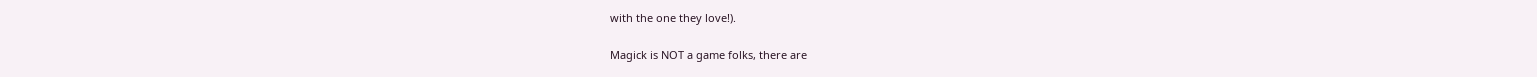with the one they love!).

Magick is NOT a game folks, there are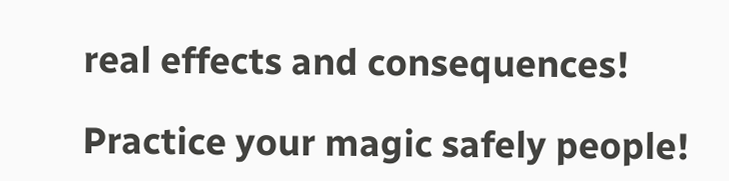real effects and consequences!

Practice your magic safely people!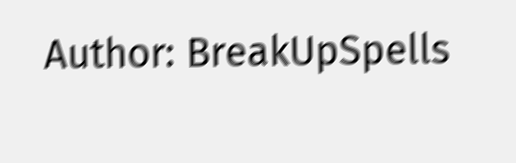Author: BreakUpSpells